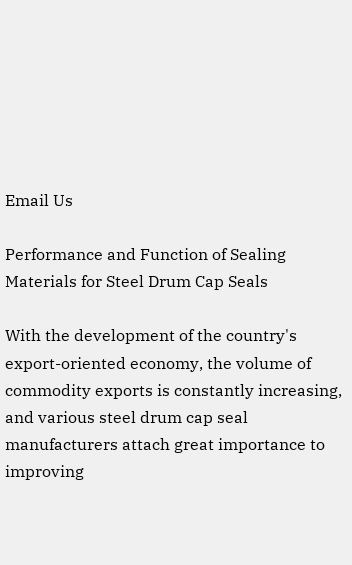Email Us

Performance and Function of Sealing Materials for Steel Drum Cap Seals

With the development of the country's export-oriented economy, the volume of commodity exports is constantly increasing, and various steel drum cap seal manufacturers attach great importance to improving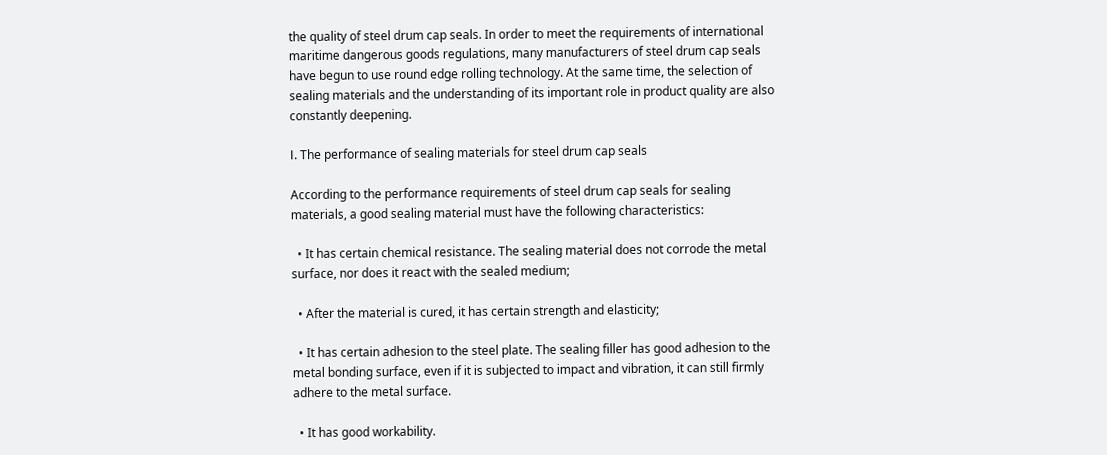the quality of steel drum cap seals. In order to meet the requirements of international maritime dangerous goods regulations, many manufacturers of steel drum cap seals have begun to use round edge rolling technology. At the same time, the selection of sealing materials and the understanding of its important role in product quality are also constantly deepening.

Ⅰ. The performance of sealing materials for steel drum cap seals

According to the performance requirements of steel drum cap seals for sealing materials, a good sealing material must have the following characteristics:

  • It has certain chemical resistance. The sealing material does not corrode the metal surface, nor does it react with the sealed medium;

  • After the material is cured, it has certain strength and elasticity;

  • It has certain adhesion to the steel plate. The sealing filler has good adhesion to the metal bonding surface, even if it is subjected to impact and vibration, it can still firmly adhere to the metal surface.

  • It has good workability.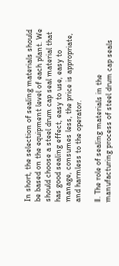In short, the selection of sealing materials should be based on the equipment level of each plant. We should choose a steel drum cap seal material that has good sealing effect, easy to use, easy to manage, consumes less, the price is appropriate, and harmless to the operator.

Ⅱ. The role of sealing materials in the manufacturing process of steel drum cap seals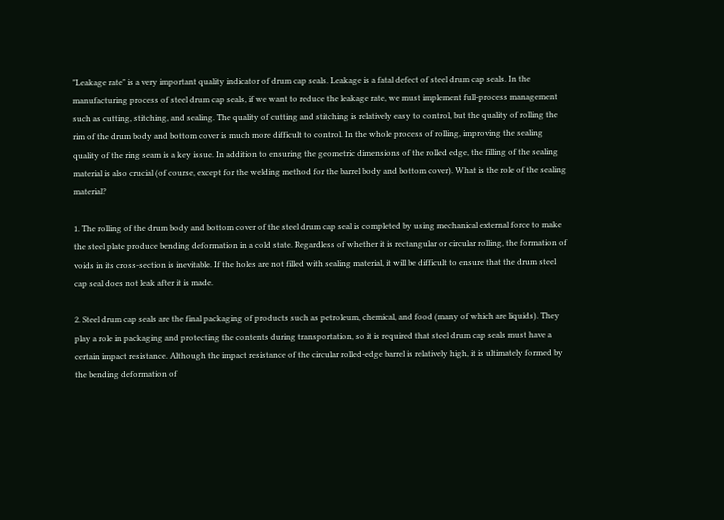"Leakage rate" is a very important quality indicator of drum cap seals. Leakage is a fatal defect of steel drum cap seals. In the manufacturing process of steel drum cap seals, if we want to reduce the leakage rate, we must implement full-process management such as cutting, stitching, and sealing. The quality of cutting and stitching is relatively easy to control, but the quality of rolling the rim of the drum body and bottom cover is much more difficult to control. In the whole process of rolling, improving the sealing quality of the ring seam is a key issue. In addition to ensuring the geometric dimensions of the rolled edge, the filling of the sealing material is also crucial (of course, except for the welding method for the barrel body and bottom cover). What is the role of the sealing material?

1. The rolling of the drum body and bottom cover of the steel drum cap seal is completed by using mechanical external force to make the steel plate produce bending deformation in a cold state. Regardless of whether it is rectangular or circular rolling, the formation of voids in its cross-section is inevitable. If the holes are not filled with sealing material, it will be difficult to ensure that the drum steel cap seal does not leak after it is made.

2. Steel drum cap seals are the final packaging of products such as petroleum, chemical, and food (many of which are liquids). They play a role in packaging and protecting the contents during transportation, so it is required that steel drum cap seals must have a certain impact resistance. Although the impact resistance of the circular rolled-edge barrel is relatively high, it is ultimately formed by the bending deformation of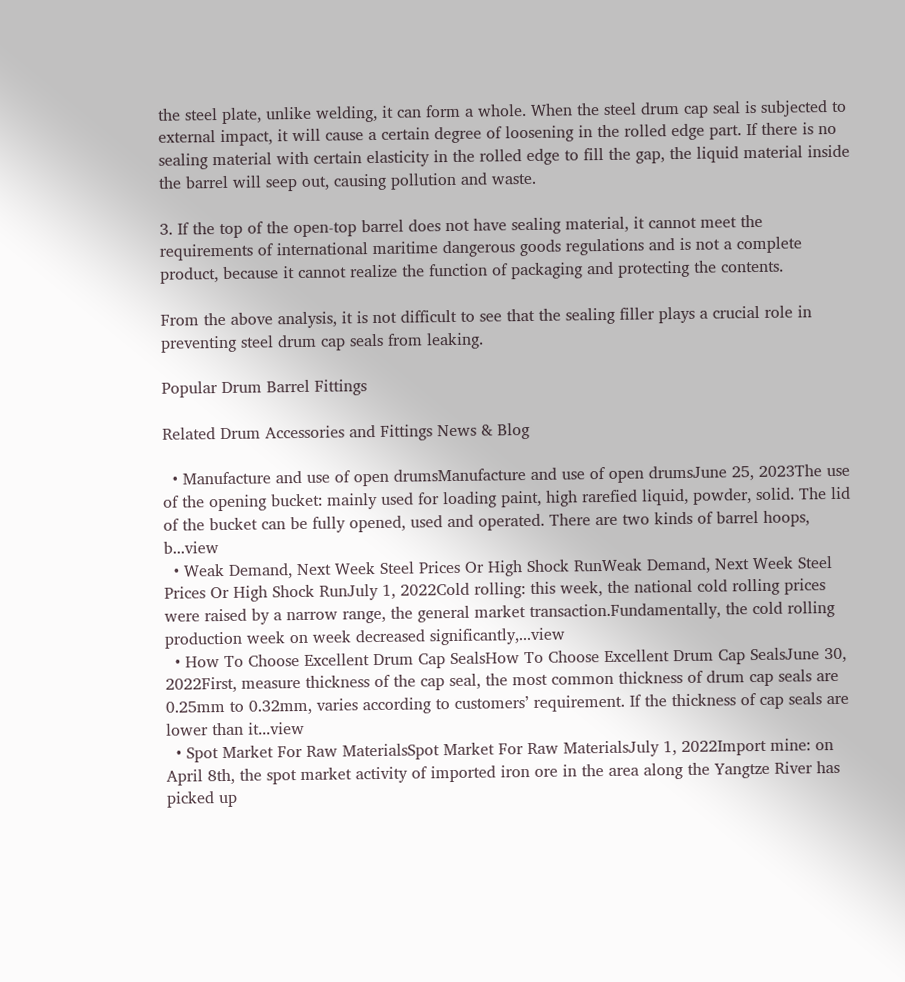the steel plate, unlike welding, it can form a whole. When the steel drum cap seal is subjected to external impact, it will cause a certain degree of loosening in the rolled edge part. If there is no sealing material with certain elasticity in the rolled edge to fill the gap, the liquid material inside the barrel will seep out, causing pollution and waste.

3. If the top of the open-top barrel does not have sealing material, it cannot meet the requirements of international maritime dangerous goods regulations and is not a complete product, because it cannot realize the function of packaging and protecting the contents.

From the above analysis, it is not difficult to see that the sealing filler plays a crucial role in preventing steel drum cap seals from leaking.

Popular Drum Barrel Fittings

Related Drum Accessories and Fittings News & Blog

  • Manufacture and use of open drumsManufacture and use of open drumsJune 25, 2023The use of the opening bucket: mainly used for loading paint, high rarefied liquid, powder, solid. The lid of the bucket can be fully opened, used and operated. There are two kinds of barrel hoops, b...view
  • Weak Demand, Next Week Steel Prices Or High Shock RunWeak Demand, Next Week Steel Prices Or High Shock RunJuly 1, 2022Cold rolling: this week, the national cold rolling prices were raised by a narrow range, the general market transaction.Fundamentally, the cold rolling production week on week decreased significantly,...view
  • How To Choose Excellent Drum Cap SealsHow To Choose Excellent Drum Cap SealsJune 30, 2022First, measure thickness of the cap seal, the most common thickness of drum cap seals are 0.25mm to 0.32mm, varies according to customers’ requirement. If the thickness of cap seals are lower than it...view
  • Spot Market For Raw MaterialsSpot Market For Raw MaterialsJuly 1, 2022Import mine: on April 8th, the spot market activity of imported iron ore in the area along the Yangtze River has picked up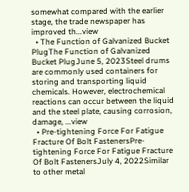somewhat compared with the earlier stage, the trade newspaper has improved th...view
  • The Function of Galvanized Bucket PlugThe Function of Galvanized Bucket PlugJune 5, 2023Steel drums are commonly used containers for storing and transporting liquid chemicals. However, electrochemical reactions can occur between the liquid and the steel plate, causing corrosion, damage, ...view
  • Pre-tightening Force For Fatigue Fracture Of Bolt FastenersPre-tightening Force For Fatigue Fracture Of Bolt FastenersJuly 4, 2022Similar to other metal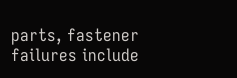parts, fastener failures include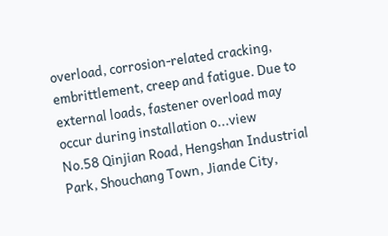overload, corrosion-related cracking, embrittlement, creep and fatigue. Due to external loads, fastener overload may occur during installation o...view
No.58 Qinjian Road, Hengshan Industrial Park, Shouchang Town, Jiande City,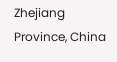Zhejiang Province, China